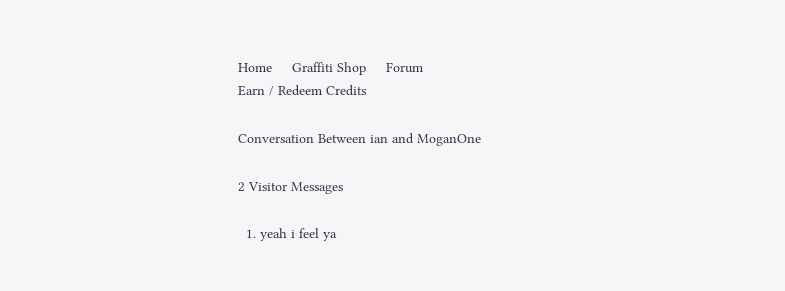Home     Graffiti Shop     Forum
Earn / Redeem Credits

Conversation Between ian and MoganOne

2 Visitor Messages

  1. yeah i feel ya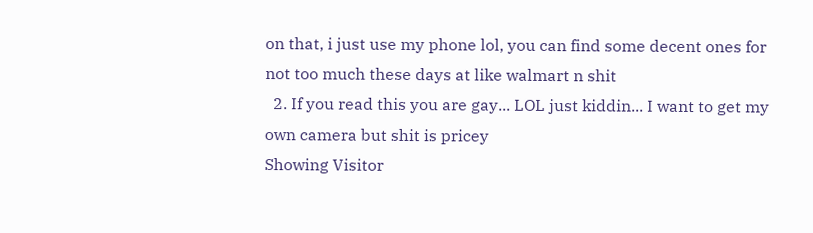on that, i just use my phone lol, you can find some decent ones for not too much these days at like walmart n shit
  2. If you read this you are gay... LOL just kiddin... I want to get my own camera but shit is pricey
Showing Visitor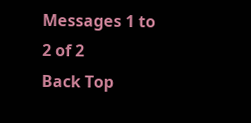Messages 1 to 2 of 2
Back Top